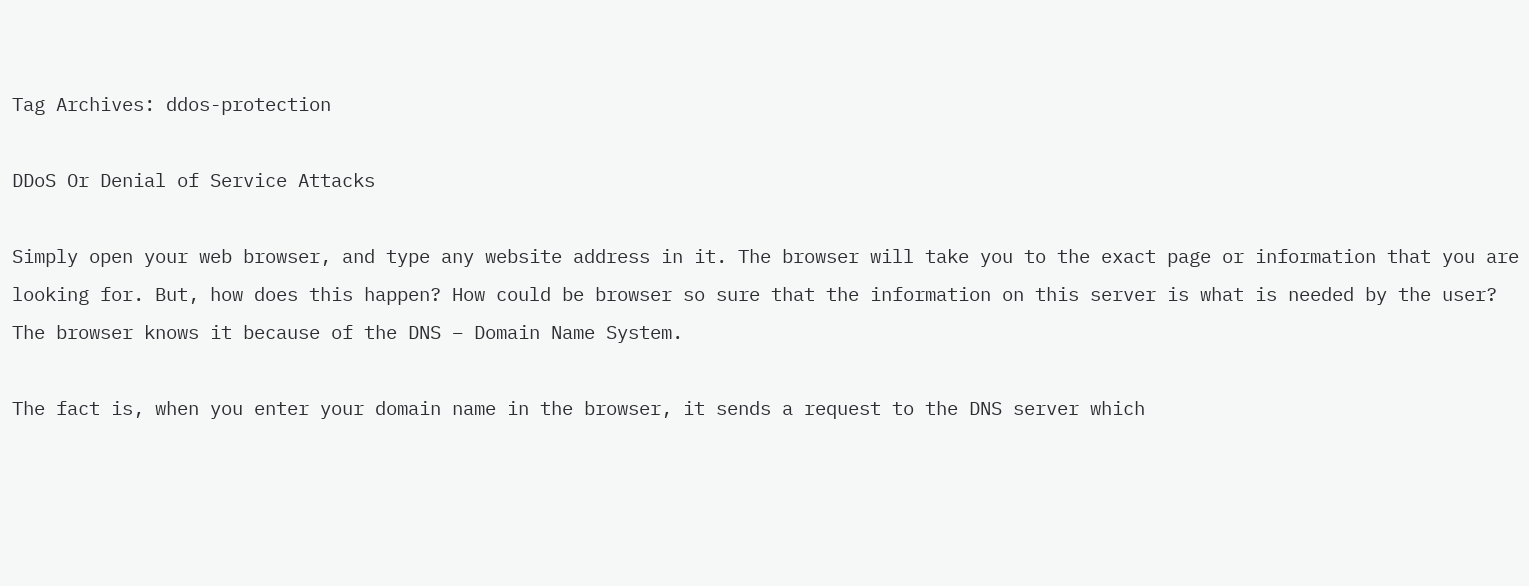Tag Archives: ddos-protection

DDoS Or Denial of Service Attacks

Simply open your web browser, and type any website address in it. The browser will take you to the exact page or information that you are looking for. But, how does this happen? How could be browser so sure that the information on this server is what is needed by the user? The browser knows it because of the DNS – Domain Name System.

The fact is, when you enter your domain name in the browser, it sends a request to the DNS server which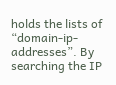holds the lists of “domain-ip-addresses”. By searching the IP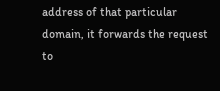address of that particular domain, it forwards the request to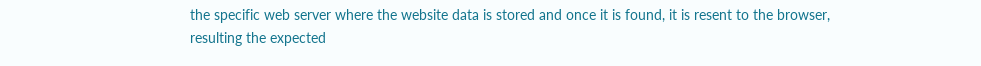the specific web server where the website data is stored and once it is found, it is resent to the browser, resulting the expected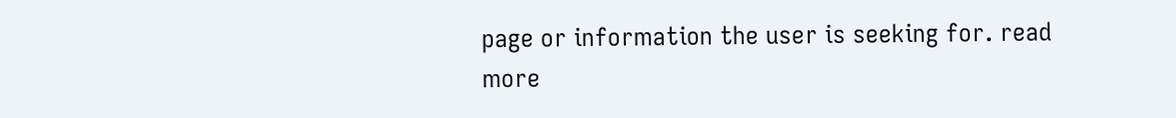page or information the user is seeking for. read more